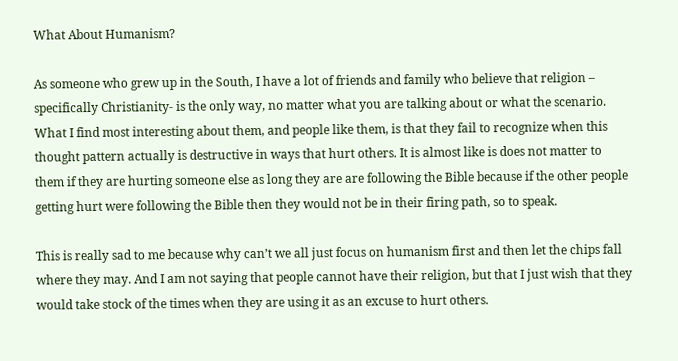What About Humanism?

As someone who grew up in the South, I have a lot of friends and family who believe that religion – specifically Christianity- is the only way, no matter what you are talking about or what the scenario. What I find most interesting about them, and people like them, is that they fail to recognize when this thought pattern actually is destructive in ways that hurt others. It is almost like is does not matter to them if they are hurting someone else as long they are are following the Bible because if the other people getting hurt were following the Bible then they would not be in their firing path, so to speak.

This is really sad to me because why can’t we all just focus on humanism first and then let the chips fall where they may. And I am not saying that people cannot have their religion, but that I just wish that they would take stock of the times when they are using it as an excuse to hurt others.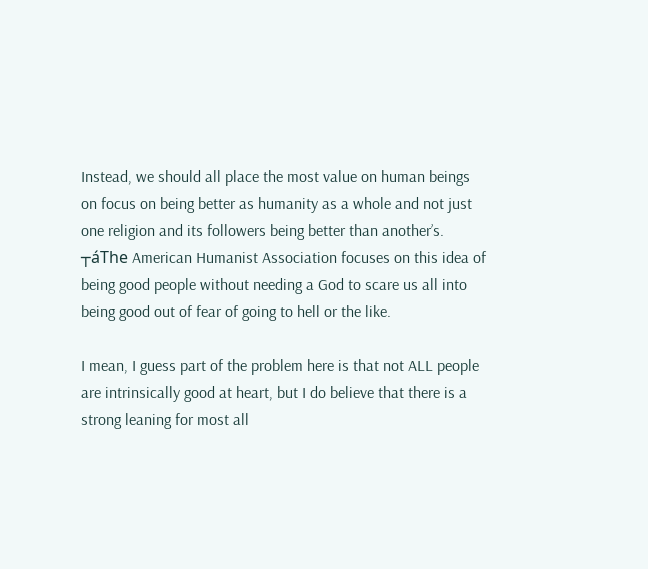Instead, we should all place the most value on human beings on focus on being better as humanity as a whole and not just one religion and its followers being better than another’s. ┬áThe American Humanist Association focuses on this idea of being good people without needing a God to scare us all into being good out of fear of going to hell or the like.

I mean, I guess part of the problem here is that not ALL people are intrinsically good at heart, but I do believe that there is a strong leaning for most all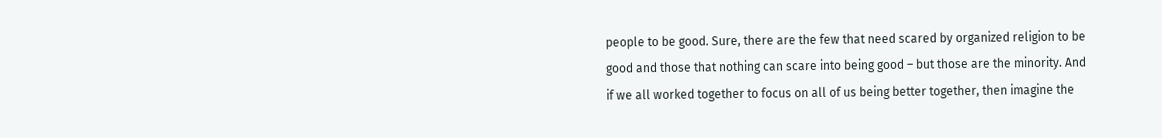people to be good. Sure, there are the few that need scared by organized religion to be good and those that nothing can scare into being good – but those are the minority. And if we all worked together to focus on all of us being better together, then imagine the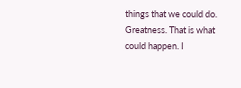things that we could do. Greatness. That is what could happen. I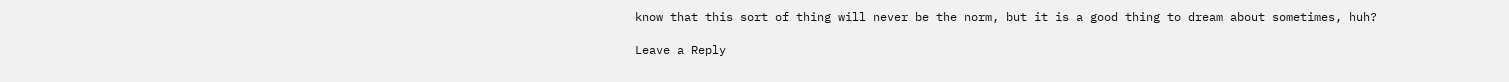know that this sort of thing will never be the norm, but it is a good thing to dream about sometimes, huh?

Leave a Reply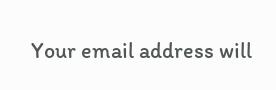Your email address will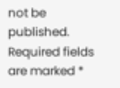not be published. Required fields are marked *